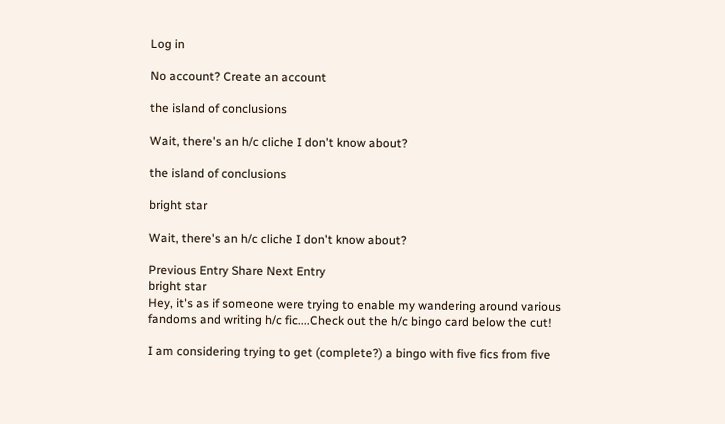Log in

No account? Create an account

the island of conclusions

Wait, there's an h/c cliche I don't know about?

the island of conclusions

bright star

Wait, there's an h/c cliche I don't know about?

Previous Entry Share Next Entry
bright star
Hey, it's as if someone were trying to enable my wandering around various fandoms and writing h/c fic....Check out the h/c bingo card below the cut!

I am considering trying to get (complete?) a bingo with five fics from five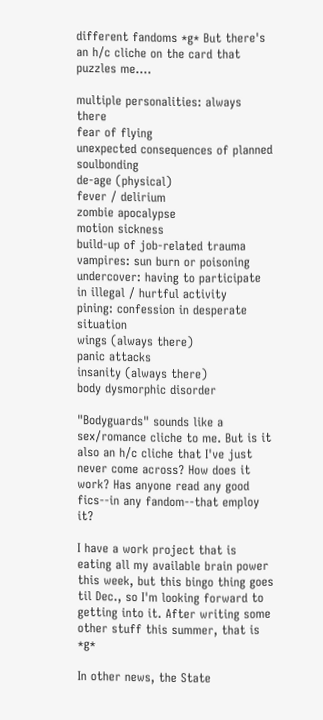different fandoms *g* But there's an h/c cliche on the card that puzzles me....

multiple personalities: always there
fear of flying
unexpected consequences of planned soulbonding
de-age (physical)
fever / delirium
zombie apocalypse
motion sickness
build-up of job-related trauma
vampires: sun burn or poisoning
undercover: having to participate in illegal / hurtful activity
pining: confession in desperate situation
wings (always there)
panic attacks
insanity (always there)
body dysmorphic disorder

"Bodyguards" sounds like a sex/romance cliche to me. But is it also an h/c cliche that I've just never come across? How does it work? Has anyone read any good fics--in any fandom--that employ it?

I have a work project that is eating all my available brain power this week, but this bingo thing goes til Dec., so I'm looking forward to getting into it. After writing some other stuff this summer, that is *g*

In other news, the State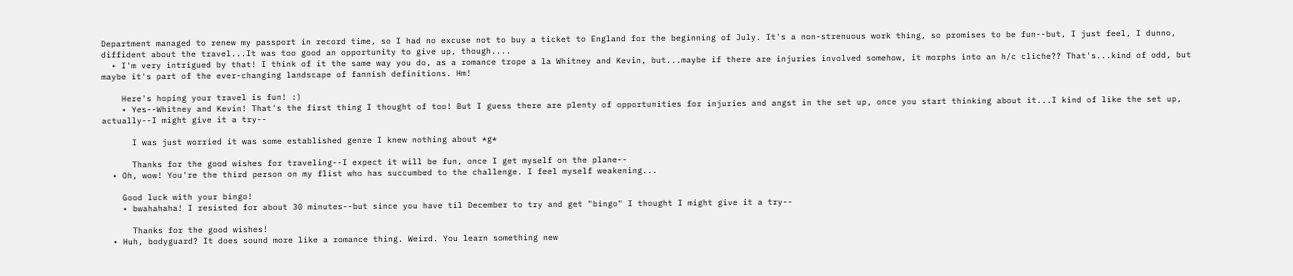Department managed to renew my passport in record time, so I had no excuse not to buy a ticket to England for the beginning of July. It's a non-strenuous work thing, so promises to be fun--but, I just feel, I dunno, diffident about the travel...It was too good an opportunity to give up, though....
  • I'm very intrigued by that! I think of it the same way you do, as a romance trope a la Whitney and Kevin, but...maybe if there are injuries involved somehow, it morphs into an h/c cliche?? That's...kind of odd, but maybe it's part of the ever-changing landscape of fannish definitions. Hm!

    Here's hoping your travel is fun! :)
    • Yes--Whitney and Kevin! That's the first thing I thought of too! But I guess there are plenty of opportunities for injuries and angst in the set up, once you start thinking about it...I kind of like the set up, actually--I might give it a try--

      I was just worried it was some established genre I knew nothing about *g*

      Thanks for the good wishes for traveling--I expect it will be fun, once I get myself on the plane--
  • Oh, wow! You're the third person on my flist who has succumbed to the challenge. I feel myself weakening...

    Good luck with your bingo!
    • bwahahaha! I resisted for about 30 minutes--but since you have til December to try and get "bingo" I thought I might give it a try--

      Thanks for the good wishes!
  • Huh, bodyguard? It does sound more like a romance thing. Weird. You learn something new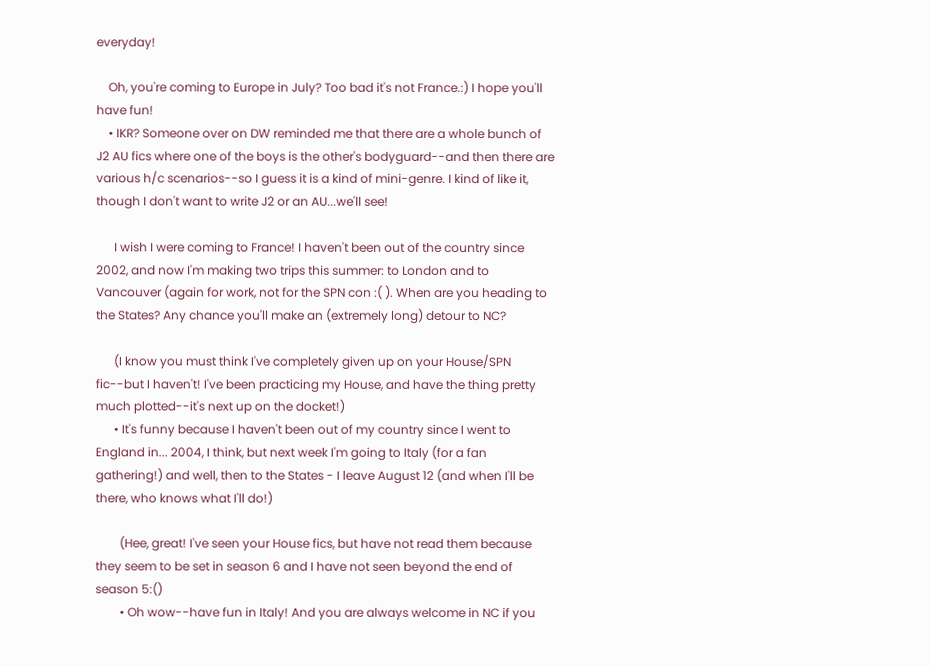everyday!

    Oh, you're coming to Europe in July? Too bad it's not France.:) I hope you'll have fun!
    • IKR? Someone over on DW reminded me that there are a whole bunch of J2 AU fics where one of the boys is the other's bodyguard--and then there are various h/c scenarios--so I guess it is a kind of mini-genre. I kind of like it, though I don't want to write J2 or an AU...we'll see!

      I wish I were coming to France! I haven't been out of the country since 2002, and now I'm making two trips this summer: to London and to Vancouver (again for work, not for the SPN con :( ). When are you heading to the States? Any chance you'll make an (extremely long) detour to NC?

      (I know you must think I've completely given up on your House/SPN fic--but I haven't! I've been practicing my House, and have the thing pretty much plotted--it's next up on the docket!)
      • It's funny because I haven't been out of my country since I went to England in... 2004, I think, but next week I'm going to Italy (for a fan gathering!) and well, then to the States - I leave August 12 (and when I'll be there, who knows what I'll do!)

        (Hee, great! I've seen your House fics, but have not read them because they seem to be set in season 6 and I have not seen beyond the end of season 5:()
        • Oh wow--have fun in Italy! And you are always welcome in NC if you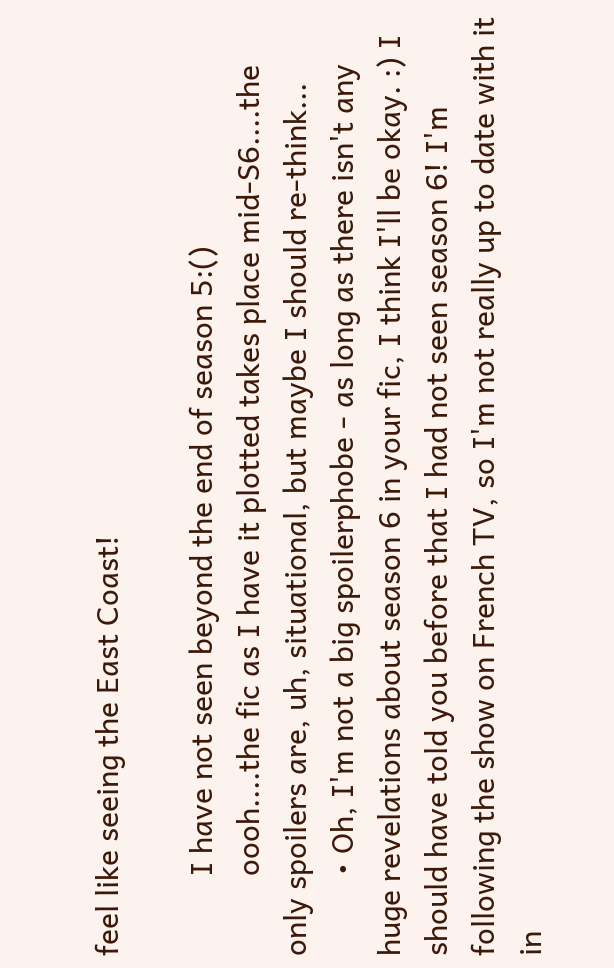feel like seeing the East Coast!

          I have not seen beyond the end of season 5:()
          oooh....the fic as I have it plotted takes place mid-S6....the only spoilers are, uh, situational, but maybe I should re-think...
          • Oh, I'm not a big spoilerphobe - as long as there isn't any huge revelations about season 6 in your fic, I think I'll be okay. :) I should have told you before that I had not seen season 6! I'm following the show on French TV, so I'm not really up to date with it in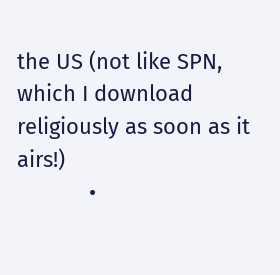the US (not like SPN, which I download religiously as soon as it airs!)
            •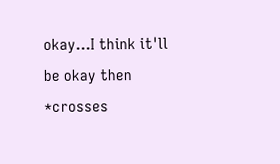okay...I think it'll be okay then *crosses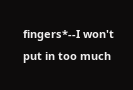fingers*--I won't put in too much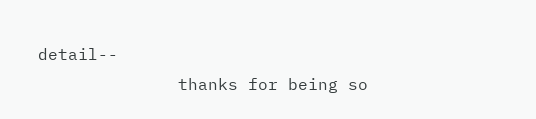detail--
              thanks for being so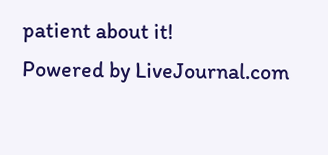patient about it!
Powered by LiveJournal.com